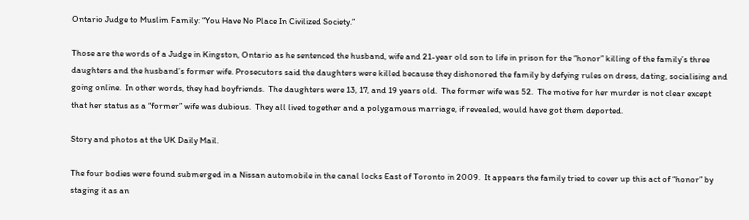Ontario Judge to Muslim Family: “You Have No Place In Civilized Society.”

Those are the words of a Judge in Kingston, Ontario as he sentenced the husband, wife and 21-year old son to life in prison for the “honor” killing of the family’s three daughters and the husband’s former wife. Prosecutors said the daughters were killed because they dishonored the family by defying rules on dress, dating, socialising and going online.  In other words, they had boyfriends.  The daughters were 13, 17, and 19 years old.  The former wife was 52.  The motive for her murder is not clear except that her status as a “former” wife was dubious.  They all lived together and a polygamous marriage, if revealed, would have got them deported.

Story and photos at the UK Daily Mail.

The four bodies were found submerged in a Nissan automobile in the canal locks East of Toronto in 2009.  It appears the family tried to cover up this act of “honor” by staging it as an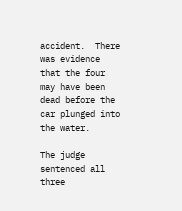accident.  There was evidence that the four may have been dead before the car plunged into the water.

The judge sentenced all three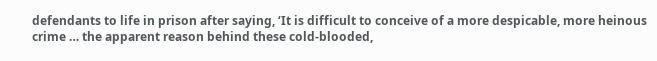defendants to life in prison after saying, ‘It is difficult to conceive of a more despicable, more heinous crime … the apparent reason behind these cold-blooded,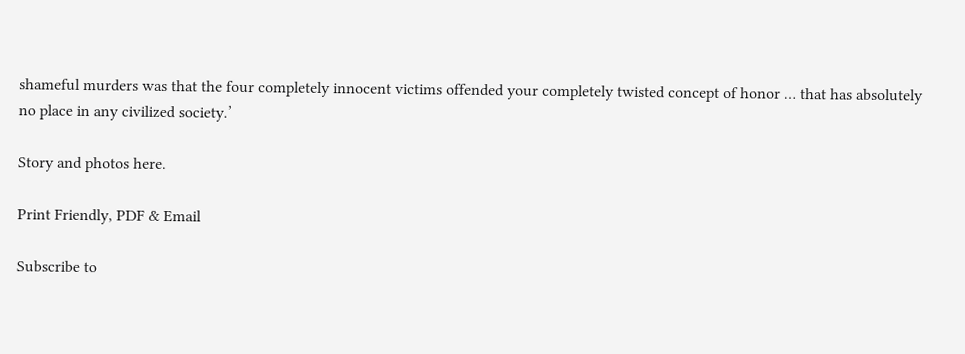shameful murders was that the four completely innocent victims offended your completely twisted concept of honor … that has absolutely no place in any civilized society.’

Story and photos here.

Print Friendly, PDF & Email

Subscribe to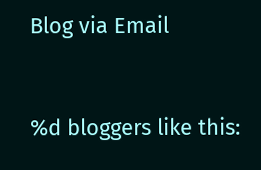Blog via Email


%d bloggers like this: